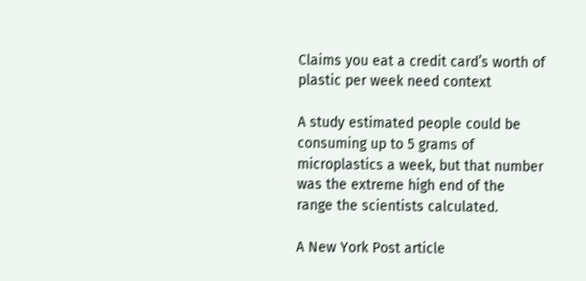Claims you eat a credit card’s worth of plastic per week need context

A study estimated people could be consuming up to 5 grams of microplastics a week, but that number was the extreme high end of the range the scientists calculated.

A New York Post article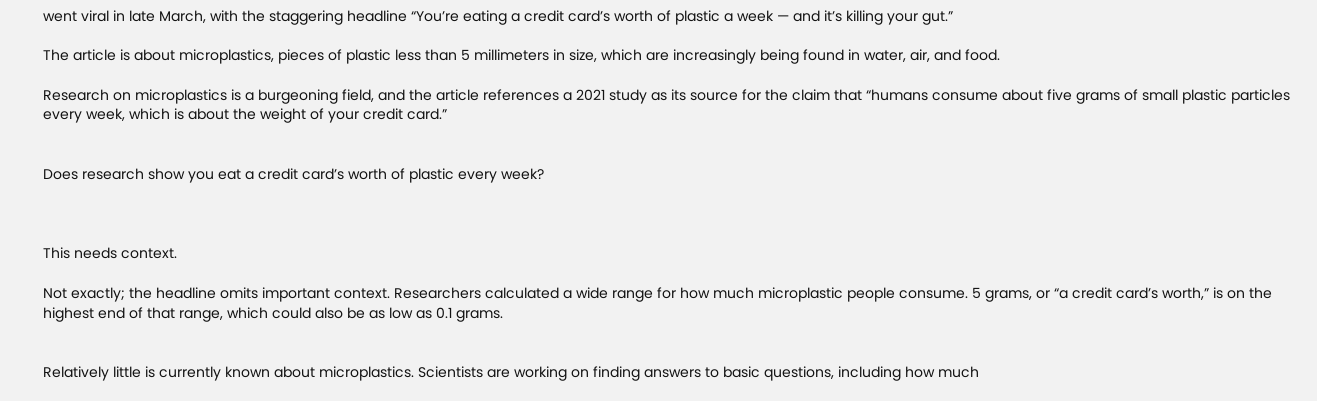went viral in late March, with the staggering headline “You’re eating a credit card’s worth of plastic a week — and it’s killing your gut.”

The article is about microplastics, pieces of plastic less than 5 millimeters in size, which are increasingly being found in water, air, and food.

Research on microplastics is a burgeoning field, and the article references a 2021 study as its source for the claim that “humans consume about five grams of small plastic particles every week, which is about the weight of your credit card.”


Does research show you eat a credit card’s worth of plastic every week?



This needs context.

Not exactly; the headline omits important context. Researchers calculated a wide range for how much microplastic people consume. 5 grams, or “a credit card’s worth,” is on the highest end of that range, which could also be as low as 0.1 grams.


Relatively little is currently known about microplastics. Scientists are working on finding answers to basic questions, including how much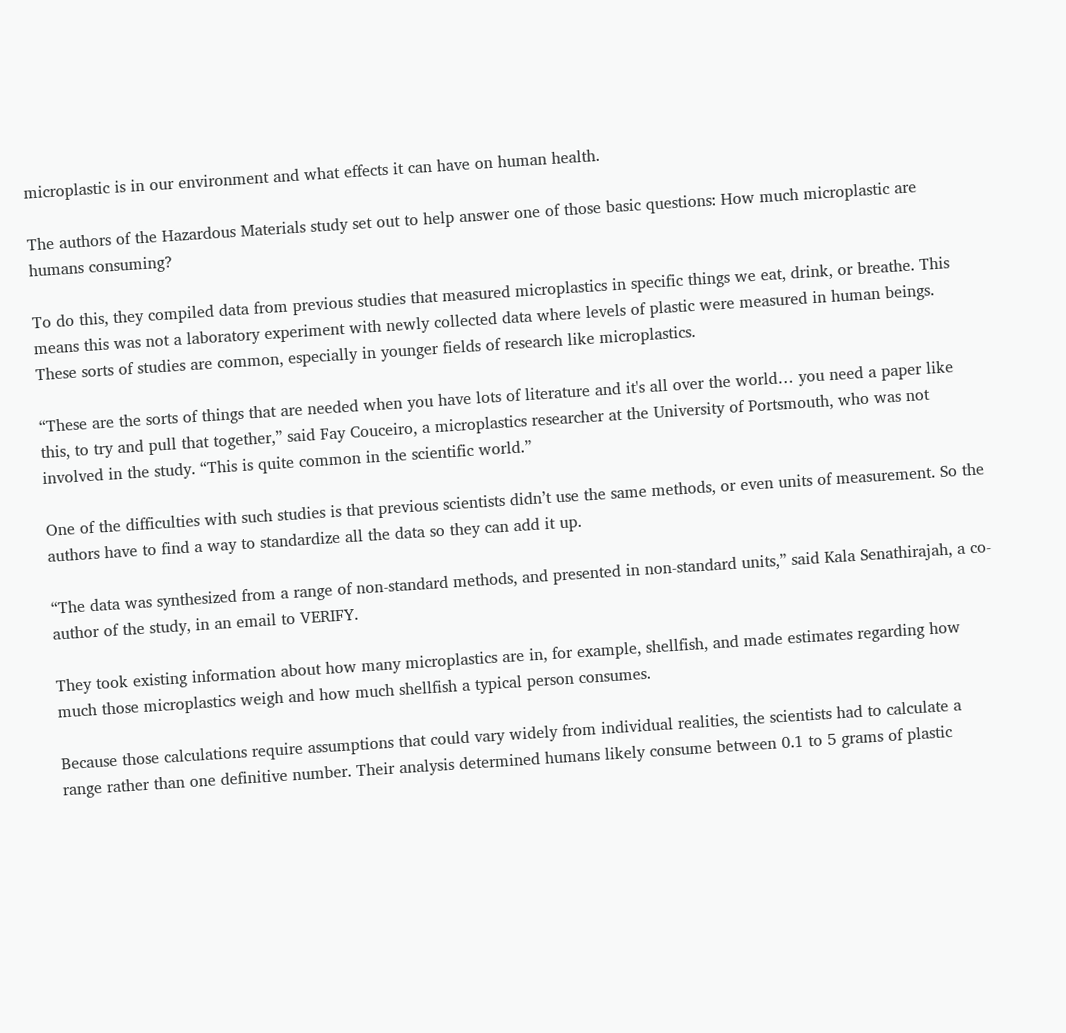microplastic is in our environment and what effects it can have on human health.

The authors of the Hazardous Materials study set out to help answer one of those basic questions: How much microplastic are humans consuming?

To do this, they compiled data from previous studies that measured microplastics in specific things we eat, drink, or breathe. This means this was not a laboratory experiment with newly collected data where levels of plastic were measured in human beings. These sorts of studies are common, especially in younger fields of research like microplastics.

“These are the sorts of things that are needed when you have lots of literature and it's all over the world… you need a paper like this, to try and pull that together,” said Fay Couceiro, a microplastics researcher at the University of Portsmouth, who was not involved in the study. “This is quite common in the scientific world.”

One of the difficulties with such studies is that previous scientists didn’t use the same methods, or even units of measurement. So the authors have to find a way to standardize all the data so they can add it up.

“The data was synthesized from a range of non-standard methods, and presented in non-standard units,” said Kala Senathirajah, a co-author of the study, in an email to VERIFY.

They took existing information about how many microplastics are in, for example, shellfish, and made estimates regarding how much those microplastics weigh and how much shellfish a typical person consumes.

Because those calculations require assumptions that could vary widely from individual realities, the scientists had to calculate a range rather than one definitive number. Their analysis determined humans likely consume between 0.1 to 5 grams of plastic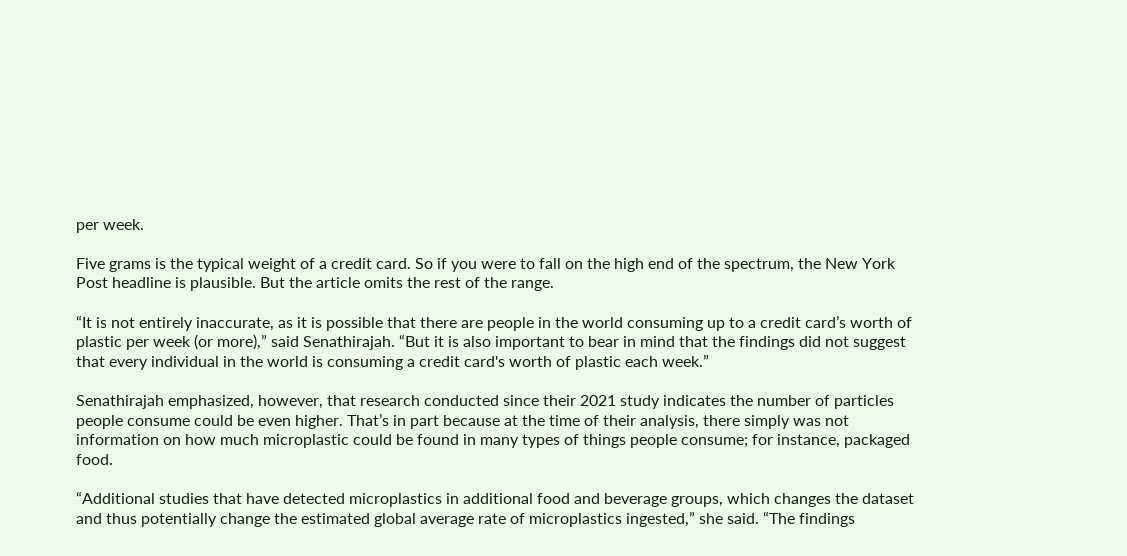per week.

Five grams is the typical weight of a credit card. So if you were to fall on the high end of the spectrum, the New York Post headline is plausible. But the article omits the rest of the range.

“It is not entirely inaccurate, as it is possible that there are people in the world consuming up to a credit card’s worth of plastic per week (or more),” said Senathirajah. “But it is also important to bear in mind that the findings did not suggest that every individual in the world is consuming a credit card's worth of plastic each week.”

Senathirajah emphasized, however, that research conducted since their 2021 study indicates the number of particles people consume could be even higher. That’s in part because at the time of their analysis, there simply was not information on how much microplastic could be found in many types of things people consume; for instance, packaged food.

“Additional studies that have detected microplastics in additional food and beverage groups, which changes the dataset and thus potentially change the estimated global average rate of microplastics ingested,” she said. “The findings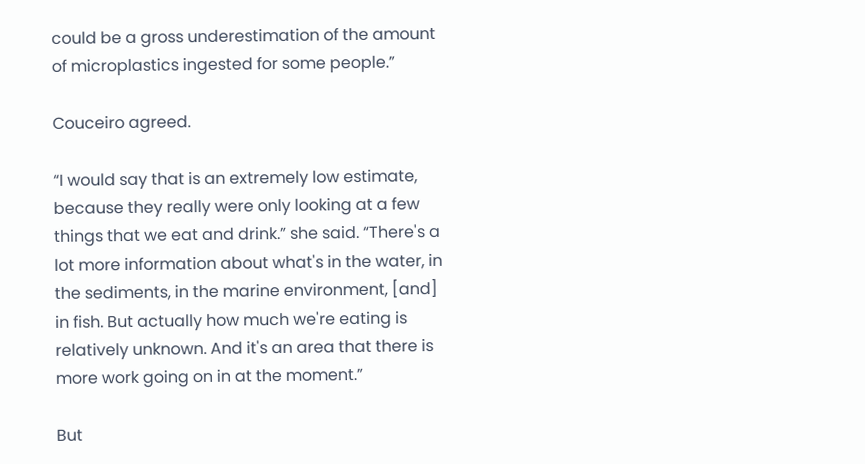could be a gross underestimation of the amount of microplastics ingested for some people.”

Couceiro agreed.

“I would say that is an extremely low estimate, because they really were only looking at a few things that we eat and drink.” she said. “There's a lot more information about what's in the water, in the sediments, in the marine environment, [and] in fish. But actually how much we're eating is relatively unknown. And it's an area that there is more work going on in at the moment.”

But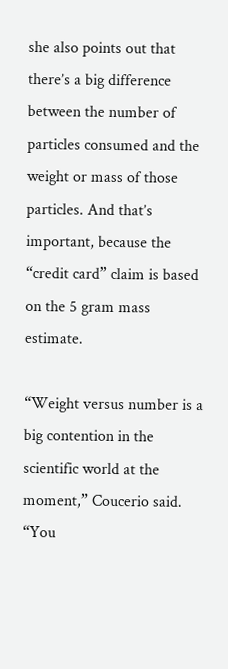she also points out that there’s a big difference between the number of particles consumed and the weight or mass of those particles. And that’s important, because the “credit card” claim is based on the 5 gram mass estimate.

“Weight versus number is a big contention in the scientific world at the moment,” Coucerio said. “You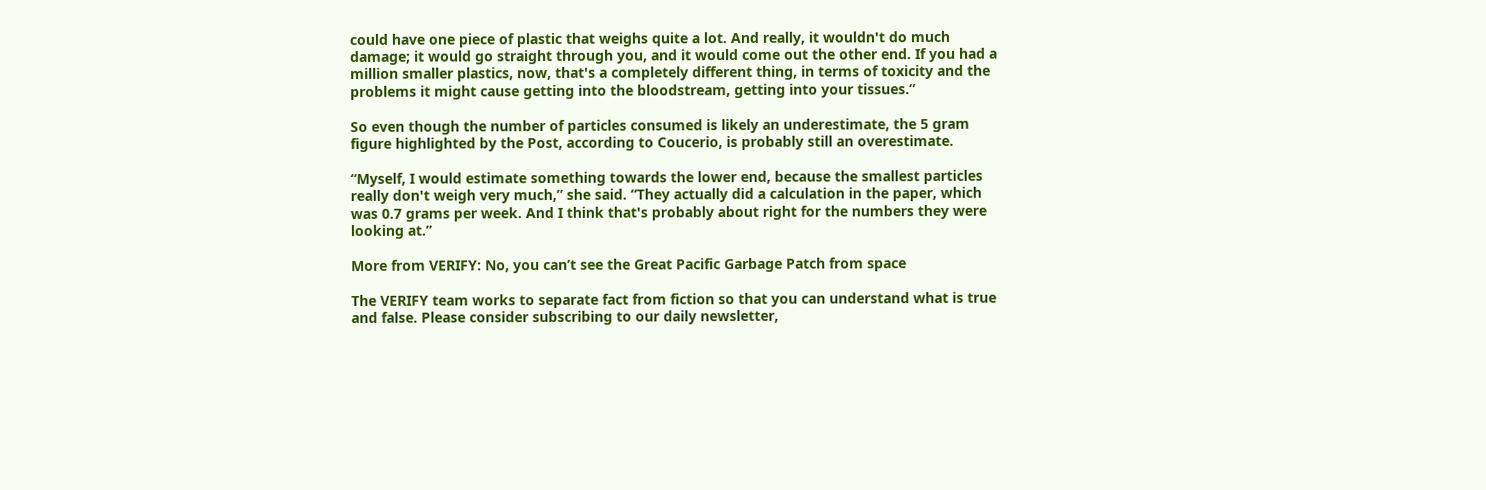could have one piece of plastic that weighs quite a lot. And really, it wouldn't do much damage; it would go straight through you, and it would come out the other end. If you had a million smaller plastics, now, that's a completely different thing, in terms of toxicity and the problems it might cause getting into the bloodstream, getting into your tissues.”

So even though the number of particles consumed is likely an underestimate, the 5 gram figure highlighted by the Post, according to Coucerio, is probably still an overestimate.

“Myself, I would estimate something towards the lower end, because the smallest particles really don't weigh very much,” she said. “They actually did a calculation in the paper, which was 0.7 grams per week. And I think that's probably about right for the numbers they were looking at.”

More from VERIFY: No, you can’t see the Great Pacific Garbage Patch from space

The VERIFY team works to separate fact from fiction so that you can understand what is true and false. Please consider subscribing to our daily newsletter,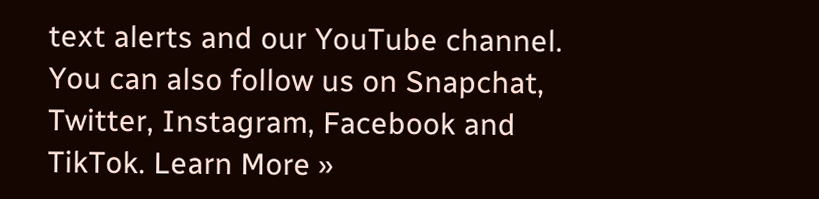text alerts and our YouTube channel. You can also follow us on Snapchat, Twitter, Instagram, Facebook and TikTok. Learn More »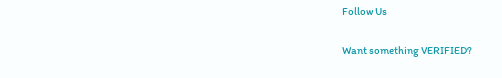Follow Us

Want something VERIFIED?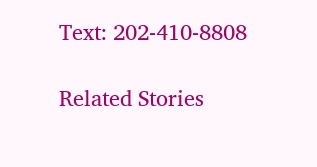Text: 202-410-8808

Related Stories